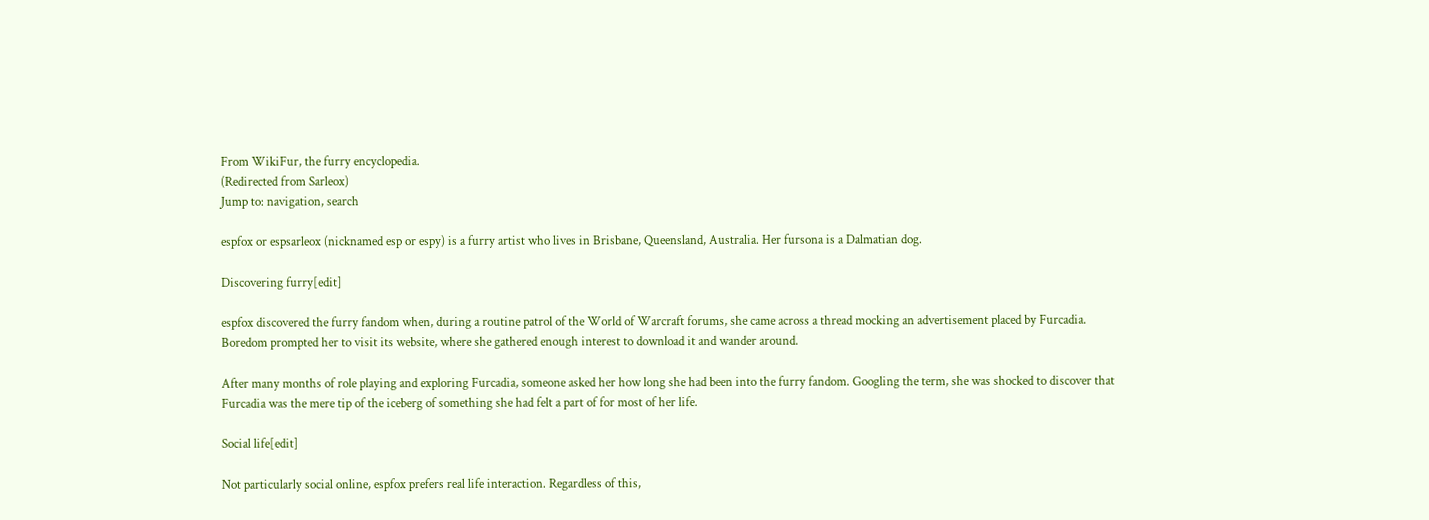From WikiFur, the furry encyclopedia.
(Redirected from Sarleox)
Jump to: navigation, search

espfox or espsarleox (nicknamed esp or espy) is a furry artist who lives in Brisbane, Queensland, Australia. Her fursona is a Dalmatian dog.

Discovering furry[edit]

espfox discovered the furry fandom when, during a routine patrol of the World of Warcraft forums, she came across a thread mocking an advertisement placed by Furcadia. Boredom prompted her to visit its website, where she gathered enough interest to download it and wander around.

After many months of role playing and exploring Furcadia, someone asked her how long she had been into the furry fandom. Googling the term, she was shocked to discover that Furcadia was the mere tip of the iceberg of something she had felt a part of for most of her life.

Social life[edit]

Not particularly social online, espfox prefers real life interaction. Regardless of this,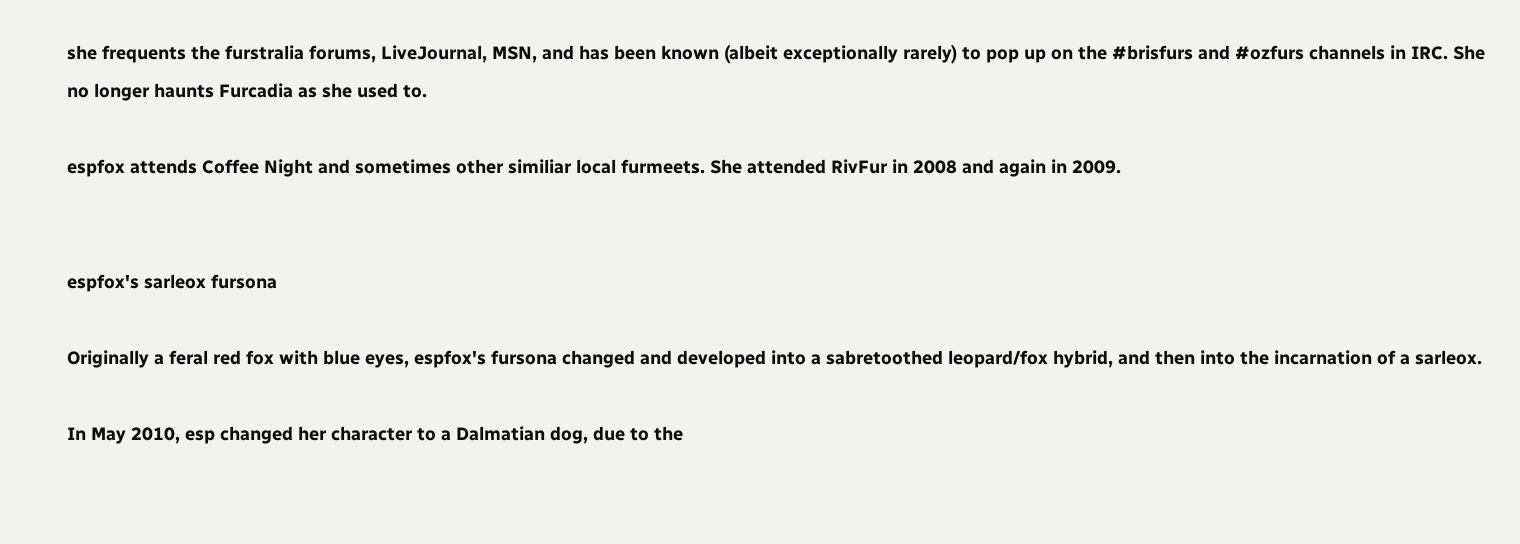she frequents the furstralia forums, LiveJournal, MSN, and has been known (albeit exceptionally rarely) to pop up on the #brisfurs and #ozfurs channels in IRC. She no longer haunts Furcadia as she used to.

espfox attends Coffee Night and sometimes other similiar local furmeets. She attended RivFur in 2008 and again in 2009.


espfox's sarleox fursona

Originally a feral red fox with blue eyes, espfox's fursona changed and developed into a sabretoothed leopard/fox hybrid, and then into the incarnation of a sarleox.

In May 2010, esp changed her character to a Dalmatian dog, due to the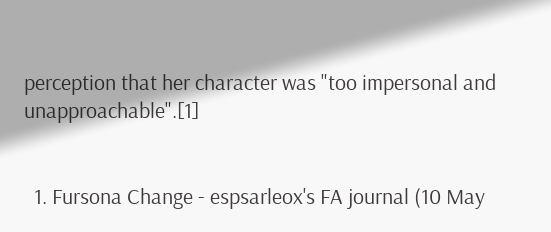perception that her character was "too impersonal and unapproachable".[1]


  1. Fursona Change - espsarleox's FA journal (10 May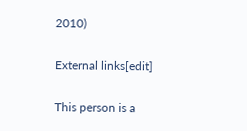2010)

External links[edit]

This person is a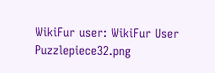WikiFur user: WikiFur User
Puzzlepiece32.png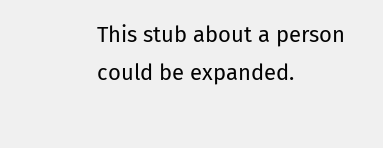This stub about a person could be expanded.